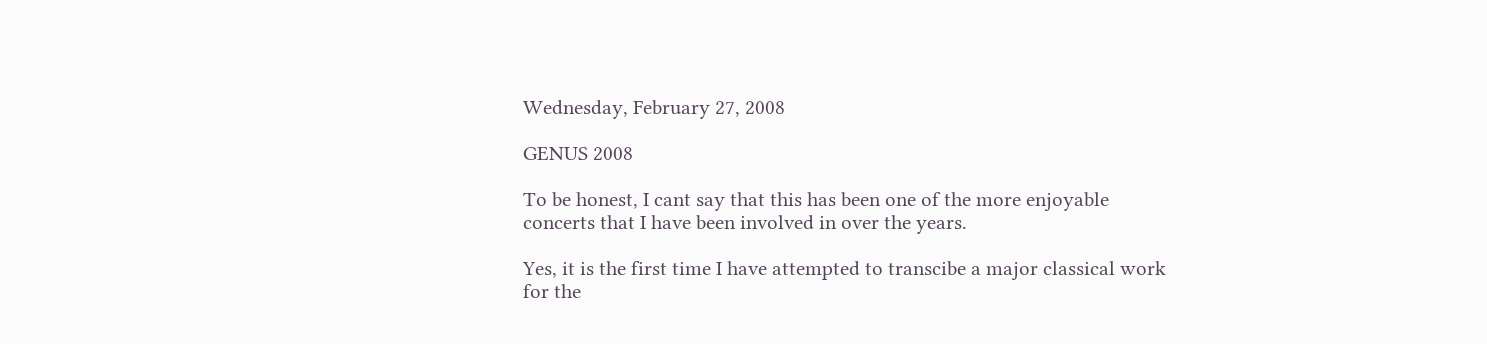Wednesday, February 27, 2008

GENUS 2008

To be honest, I cant say that this has been one of the more enjoyable concerts that I have been involved in over the years.

Yes, it is the first time I have attempted to transcibe a major classical work for the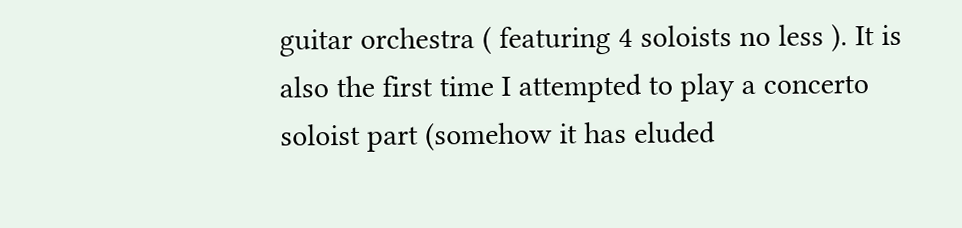guitar orchestra ( featuring 4 soloists no less ). It is also the first time I attempted to play a concerto soloist part (somehow it has eluded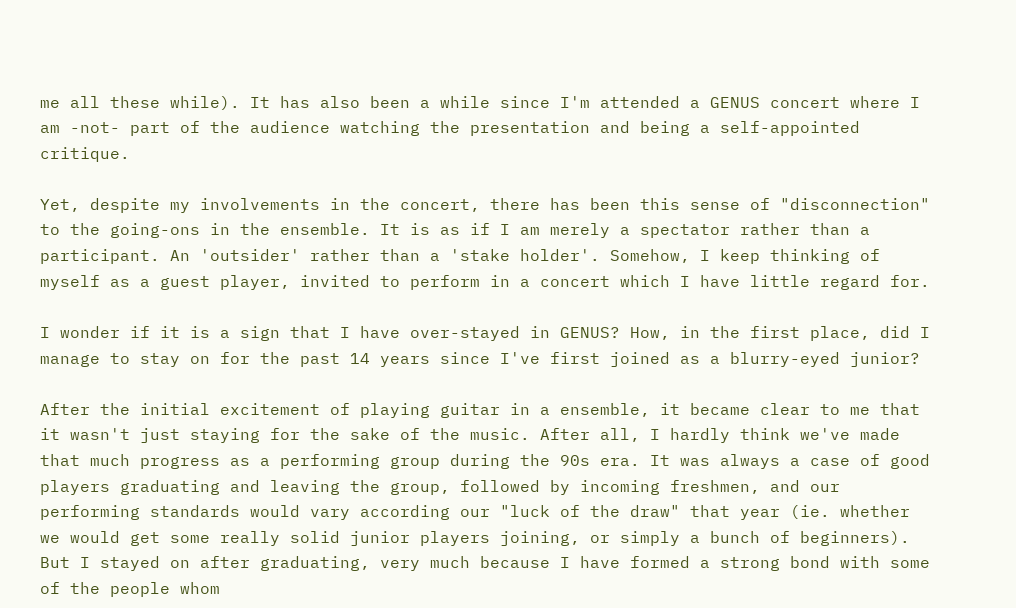me all these while). It has also been a while since I'm attended a GENUS concert where I am -not- part of the audience watching the presentation and being a self-appointed critique.

Yet, despite my involvements in the concert, there has been this sense of "disconnection" to the going-ons in the ensemble. It is as if I am merely a spectator rather than a participant. An 'outsider' rather than a 'stake holder'. Somehow, I keep thinking of myself as a guest player, invited to perform in a concert which I have little regard for.

I wonder if it is a sign that I have over-stayed in GENUS? How, in the first place, did I manage to stay on for the past 14 years since I've first joined as a blurry-eyed junior?

After the initial excitement of playing guitar in a ensemble, it became clear to me that it wasn't just staying for the sake of the music. After all, I hardly think we've made that much progress as a performing group during the 90s era. It was always a case of good players graduating and leaving the group, followed by incoming freshmen, and our performing standards would vary according our "luck of the draw" that year (ie. whether we would get some really solid junior players joining, or simply a bunch of beginners). But I stayed on after graduating, very much because I have formed a strong bond with some of the people whom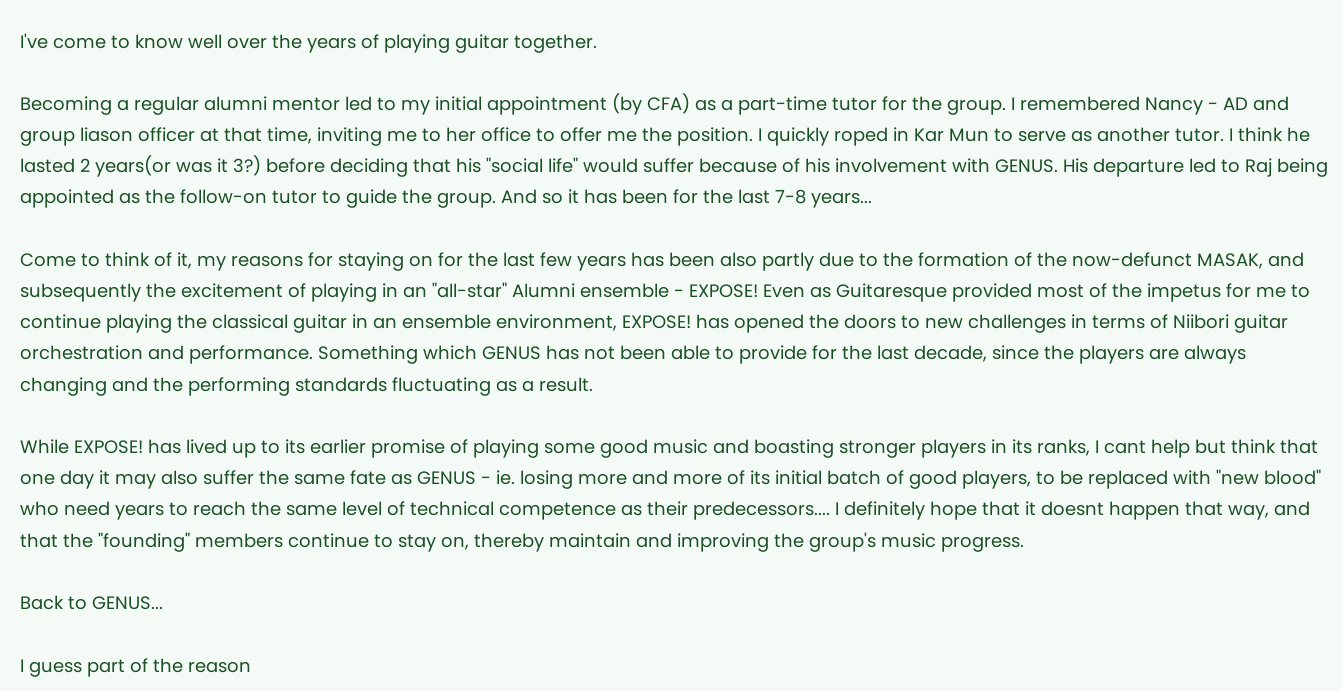I've come to know well over the years of playing guitar together.

Becoming a regular alumni mentor led to my initial appointment (by CFA) as a part-time tutor for the group. I remembered Nancy - AD and group liason officer at that time, inviting me to her office to offer me the position. I quickly roped in Kar Mun to serve as another tutor. I think he lasted 2 years(or was it 3?) before deciding that his "social life" would suffer because of his involvement with GENUS. His departure led to Raj being appointed as the follow-on tutor to guide the group. And so it has been for the last 7-8 years...

Come to think of it, my reasons for staying on for the last few years has been also partly due to the formation of the now-defunct MASAK, and subsequently the excitement of playing in an "all-star" Alumni ensemble - EXPOSE! Even as Guitaresque provided most of the impetus for me to continue playing the classical guitar in an ensemble environment, EXPOSE! has opened the doors to new challenges in terms of Niibori guitar orchestration and performance. Something which GENUS has not been able to provide for the last decade, since the players are always changing and the performing standards fluctuating as a result.

While EXPOSE! has lived up to its earlier promise of playing some good music and boasting stronger players in its ranks, I cant help but think that one day it may also suffer the same fate as GENUS - ie. losing more and more of its initial batch of good players, to be replaced with "new blood" who need years to reach the same level of technical competence as their predecessors.... I definitely hope that it doesnt happen that way, and that the "founding" members continue to stay on, thereby maintain and improving the group's music progress.

Back to GENUS...

I guess part of the reason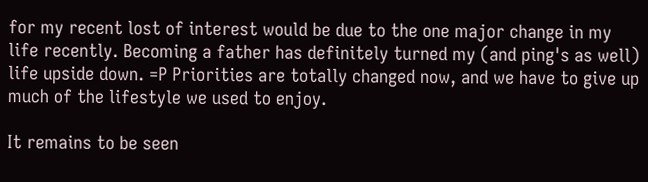for my recent lost of interest would be due to the one major change in my life recently. Becoming a father has definitely turned my (and ping's as well) life upside down. =P Priorities are totally changed now, and we have to give up much of the lifestyle we used to enjoy.

It remains to be seen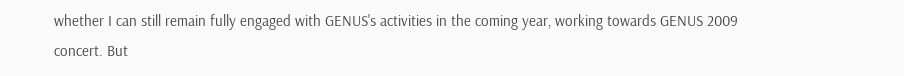whether I can still remain fully engaged with GENUS's activities in the coming year, working towards GENUS 2009 concert. But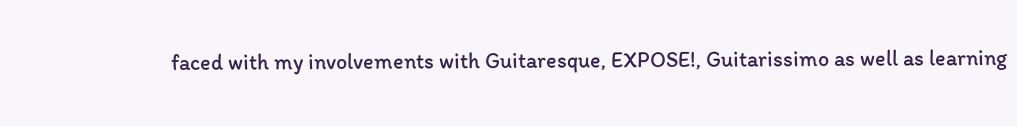faced with my involvements with Guitaresque, EXPOSE!, Guitarissimo as well as learning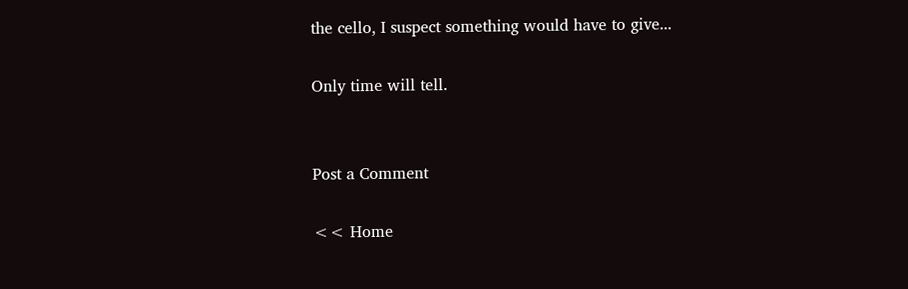the cello, I suspect something would have to give...

Only time will tell.


Post a Comment

<< Home